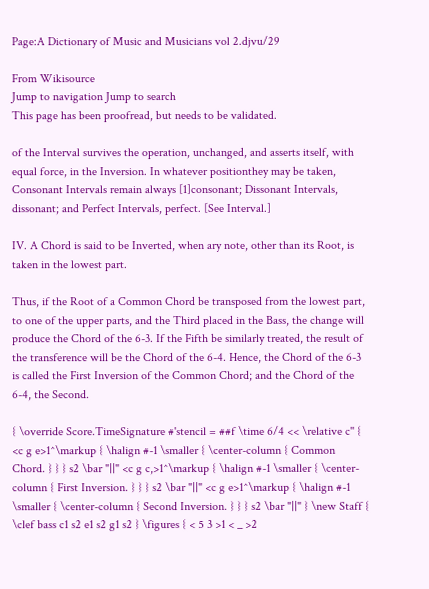Page:A Dictionary of Music and Musicians vol 2.djvu/29

From Wikisource
Jump to navigation Jump to search
This page has been proofread, but needs to be validated.

of the Interval survives the operation, unchanged, and asserts itself, with equal force, in the Inversion. In whatever positionthey may be taken, Consonant Intervals remain always [1]consonant; Dissonant Intervals, dissonant; and Perfect Intervals, perfect. [See Interval.]

IV. A Chord is said to be Inverted, when ary note, other than its Root, is taken in the lowest part.

Thus, if the Root of a Common Chord be transposed from the lowest part, to one of the upper parts, and the Third placed in the Bass, the change will produce the Chord of the 6-3. If the Fifth be similarly treated, the result of the transference will be the Chord of the 6-4. Hence, the Chord of the 6-3 is called the First Inversion of the Common Chord; and the Chord of the 6-4, the Second.

{ \override Score.TimeSignature #'stencil = ##f \time 6/4 << \relative c'' { <c g e>1^\markup { \halign #-1 \smaller { \center-column { Common Chord. } } } s2 \bar "||" <c g c,>1^\markup { \halign #-1 \smaller { \center-column { First Inversion. } } } s2 \bar "||" <c g e>1^\markup { \halign #-1 \smaller { \center-column { Second Inversion. } } } s2 \bar "||" } \new Staff { \clef bass c1 s2 e1 s2 g1 s2 } \figures { < 5 3 >1 < _ >2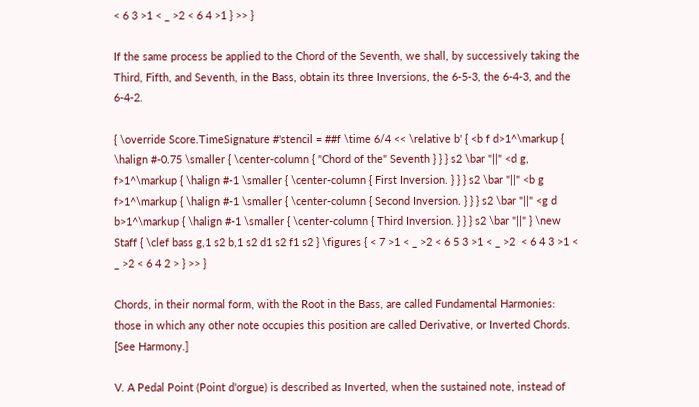< 6 3 >1 < _ >2 < 6 4 >1 } >> }

If the same process be applied to the Chord of the Seventh, we shall, by successively taking the Third, Fifth, and Seventh, in the Bass, obtain its three Inversions, the 6-5-3, the 6-4-3, and the 6-4-2.

{ \override Score.TimeSignature #'stencil = ##f \time 6/4 << \relative b' { <b f d>1^\markup { \halign #-0.75 \smaller { \center-column { "Chord of the" Seventh } } } s2 \bar "||" <d g, f>1^\markup { \halign #-1 \smaller { \center-column { First Inversion. } } } s2 \bar "||" <b g f>1^\markup { \halign #-1 \smaller { \center-column { Second Inversion. } } } s2 \bar "||" <g d b>1^\markup { \halign #-1 \smaller { \center-column { Third Inversion. } } } s2 \bar "||" } \new Staff { \clef bass g,1 s2 b,1 s2 d1 s2 f1 s2 } \figures { < 7 >1 < _ >2 < 6 5 3 >1 < _ >2  < 6 4 3 >1 < _ >2 < 6 4 2 > } >> }

Chords, in their normal form, with the Root in the Bass, are called Fundamental Harmonies: those in which any other note occupies this position are called Derivative, or Inverted Chords. [See Harmony.]

V. A Pedal Point (Point d'orgue) is described as Inverted, when the sustained note, instead of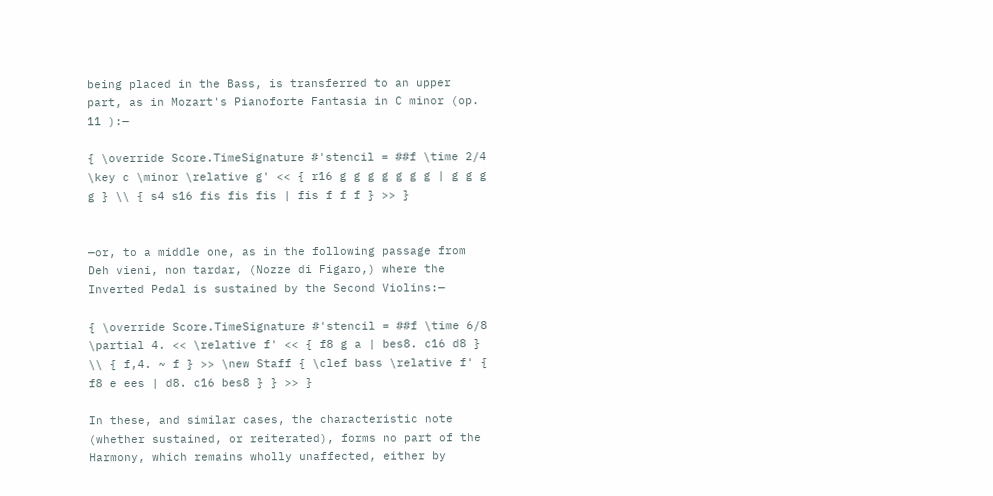being placed in the Bass, is transferred to an upper part, as in Mozart's Pianoforte Fantasia in C minor (op. 11 ):—

{ \override Score.TimeSignature #'stencil = ##f \time 2/4 \key c \minor \relative g' << { r16 g g g g g g g | g g g g } \\ { s4 s16 fis fis fis | fis f f f } >> }


—or, to a middle one, as in the following passage from Deh vieni, non tardar, (Nozze di Figaro,) where the Inverted Pedal is sustained by the Second Violins:—

{ \override Score.TimeSignature #'stencil = ##f \time 6/8 \partial 4. << \relative f' << { f8 g a | bes8. c16 d8 } \\ { f,4. ~ f } >> \new Staff { \clef bass \relative f' { f8 e ees | d8. c16 bes8 } } >> }

In these, and similar cases, the characteristic note (whether sustained, or reiterated), forms no part of the Harmony, which remains wholly unaffected, either by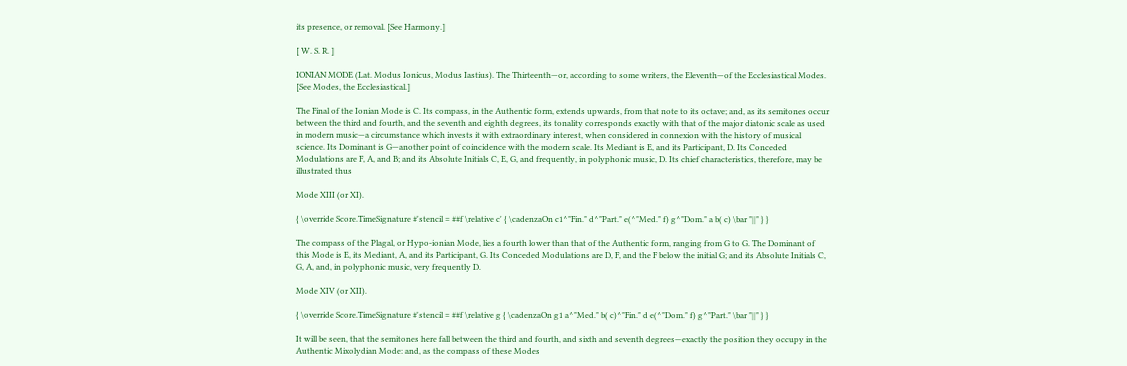its presence, or removal. [See Harmony.]

[ W. S. R. ]

IONIAN MODE (Lat. Modus Ionicus, Modus Iastius). The Thirteenth—or, according to some writers, the Eleventh—of the Ecclesiastical Modes. [See Modes, the Ecclesiastical.]

The Final of the Ionian Mode is C. Its compass, in the Authentic form, extends upwards, from that note to its octave; and, as its semitones occur between the third and fourth, and the seventh and eighth degrees, its tonality corresponds exactly with that of the major diatonic scale as used in modern music—a circumstance which invests it with extraordinary interest, when considered in connexion with the history of musical science. Its Dominant is G—another point of coincidence with the modern scale. Its Mediant is E, and its Participant, D. Its Conceded Modulations are F, A, and B; and its Absolute Initials C, E, G, and frequently, in polyphonic music, D. Its chief characteristics, therefore, may be illustrated thus

Mode XIII (or XI).

{ \override Score.TimeSignature #'stencil = ##f \relative c' { \cadenzaOn c1^"Fin." d^"Part." e(^"Med." f) g^"Dom." a b( c) \bar "||" } }

The compass of the Plagal, or Hypo-ionian Mode, lies a fourth lower than that of the Authentic form, ranging from G to G. The Dominant of this Mode is E, its Mediant, A, and its Participant, G. Its Conceded Modulations are D, F, and the F below the initial G; and its Absolute Initials C, G, A, and, in polyphonic music, very frequently D.

Mode XIV (or XII).

{ \override Score.TimeSignature #'stencil = ##f \relative g { \cadenzaOn g1 a^"Med." b( c)^"Fin." d e(^"Dom." f) g^"Part." \bar "||" } }

It will be seen, that the semitones here fall between the third and fourth, and sixth and seventh degrees—exactly the position they occupy in the Authentic Mixolydian Mode: and, as the compass of these Modes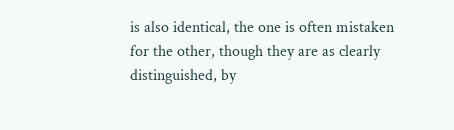is also identical, the one is often mistaken for the other, though they are as clearly distinguished, by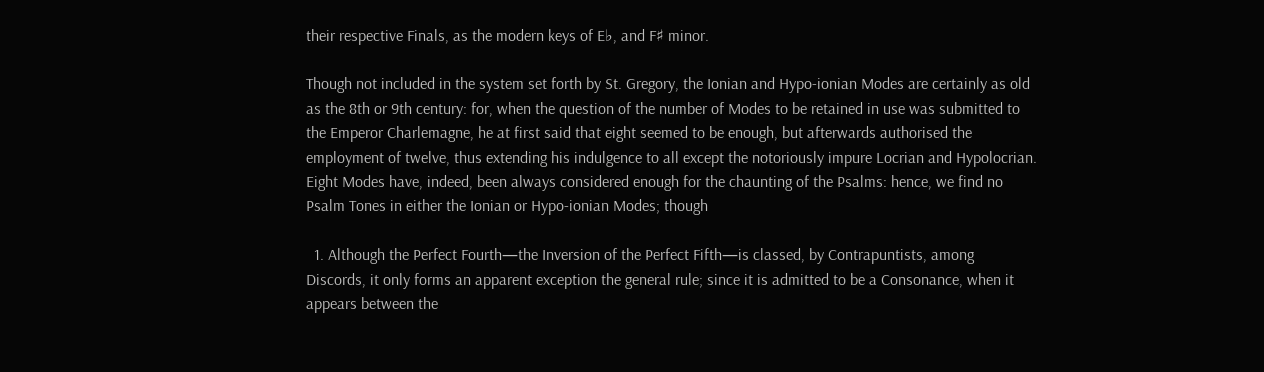their respective Finals, as the modern keys of E♭, and F♯ minor.

Though not included in the system set forth by St. Gregory, the Ionian and Hypo-ionian Modes are certainly as old as the 8th or 9th century: for, when the question of the number of Modes to be retained in use was submitted to the Emperor Charlemagne, he at first said that eight seemed to be enough, but afterwards authorised the employment of twelve, thus extending his indulgence to all except the notoriously impure Locrian and Hypolocrian. Eight Modes have, indeed, been always considered enough for the chaunting of the Psalms: hence, we find no Psalm Tones in either the Ionian or Hypo-ionian Modes; though

  1. Although the Perfect Fourth—the Inversion of the Perfect Fifth—is classed, by Contrapuntists, among Discords, it only forms an apparent exception the general rule; since it is admitted to be a Consonance, when it appears between the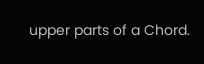upper parts of a Chord.